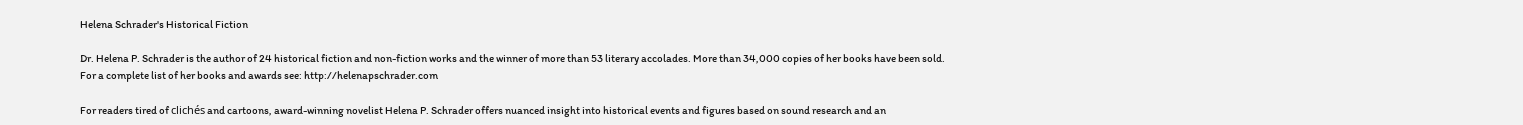Helena Schrader's Historical Fiction

Dr. Helena P. Schrader is the author of 24 historical fiction and non-fiction works and the winner of more than 53 literary accolades. More than 34,000 copies of her books have been sold. For a complete list of her books and awards see: http://helenapschrader.com

For readers tired of clichés and cartoons, award-winning novelist Helena P. Schrader offers nuanced insight into historical events and figures based on sound research and an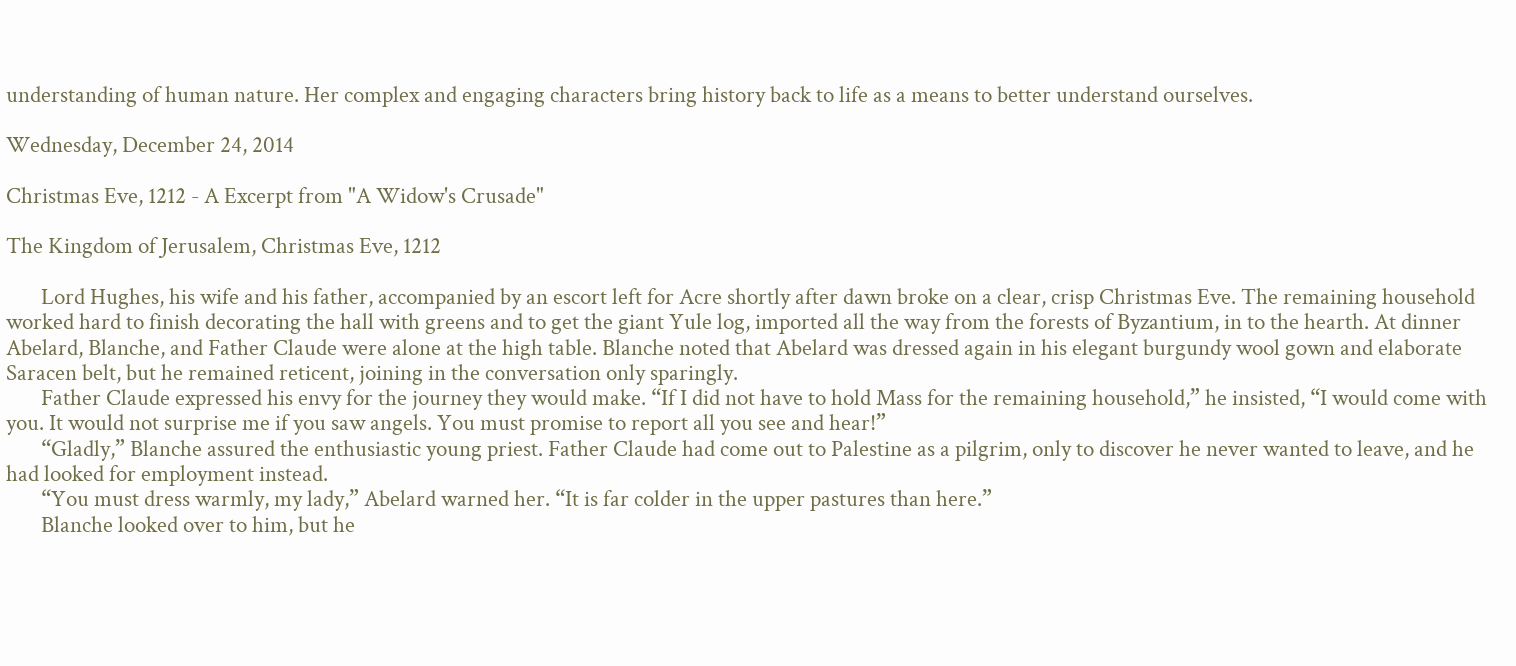understanding of human nature. Her complex and engaging characters bring history back to life as a means to better understand ourselves.

Wednesday, December 24, 2014

Christmas Eve, 1212 - A Excerpt from "A Widow's Crusade"

The Kingdom of Jerusalem, Christmas Eve, 1212

       Lord Hughes, his wife and his father, accompanied by an escort left for Acre shortly after dawn broke on a clear, crisp Christmas Eve. The remaining household worked hard to finish decorating the hall with greens and to get the giant Yule log, imported all the way from the forests of Byzantium, in to the hearth. At dinner Abelard, Blanche, and Father Claude were alone at the high table. Blanche noted that Abelard was dressed again in his elegant burgundy wool gown and elaborate Saracen belt, but he remained reticent, joining in the conversation only sparingly.
       Father Claude expressed his envy for the journey they would make. “If I did not have to hold Mass for the remaining household,” he insisted, “I would come with you. It would not surprise me if you saw angels. You must promise to report all you see and hear!”
       “Gladly,” Blanche assured the enthusiastic young priest. Father Claude had come out to Palestine as a pilgrim, only to discover he never wanted to leave, and he had looked for employment instead.
       “You must dress warmly, my lady,” Abelard warned her. “It is far colder in the upper pastures than here.”
       Blanche looked over to him, but he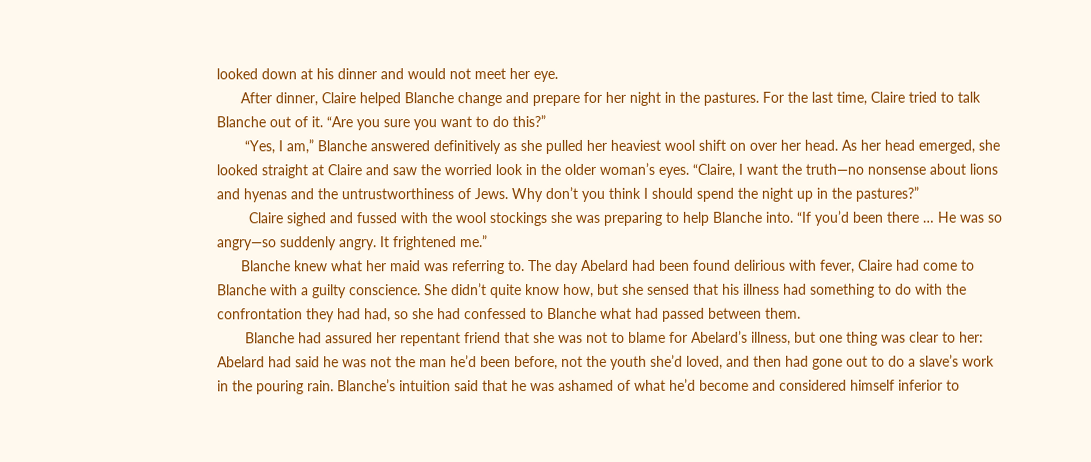looked down at his dinner and would not meet her eye.
      After dinner, Claire helped Blanche change and prepare for her night in the pastures. For the last time, Claire tried to talk Blanche out of it. “Are you sure you want to do this?”
       “Yes, I am,” Blanche answered definitively as she pulled her heaviest wool shift on over her head. As her head emerged, she looked straight at Claire and saw the worried look in the older woman’s eyes. “Claire, I want the truth―no nonsense about lions and hyenas and the untrustworthiness of Jews. Why don’t you think I should spend the night up in the pastures?”
        Claire sighed and fussed with the wool stockings she was preparing to help Blanche into. “If you’d been there … He was so angry―so suddenly angry. It frightened me.”
      Blanche knew what her maid was referring to. The day Abelard had been found delirious with fever, Claire had come to Blanche with a guilty conscience. She didn’t quite know how, but she sensed that his illness had something to do with the confrontation they had had, so she had confessed to Blanche what had passed between them.
       Blanche had assured her repentant friend that she was not to blame for Abelard’s illness, but one thing was clear to her: Abelard had said he was not the man he’d been before, not the youth she’d loved, and then had gone out to do a slave’s work in the pouring rain. Blanche’s intuition said that he was ashamed of what he’d become and considered himself inferior to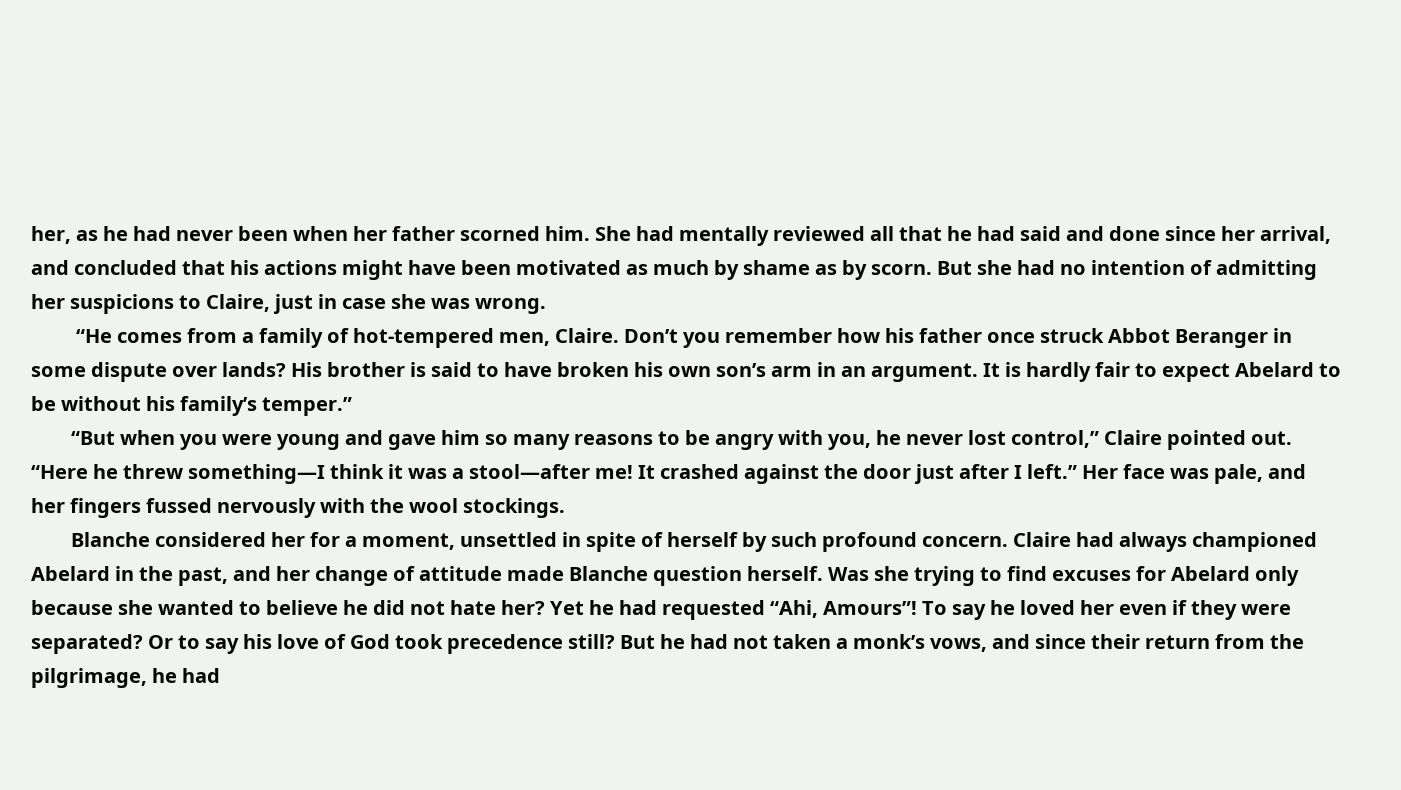her, as he had never been when her father scorned him. She had mentally reviewed all that he had said and done since her arrival, and concluded that his actions might have been motivated as much by shame as by scorn. But she had no intention of admitting her suspicions to Claire, just in case she was wrong.
         “He comes from a family of hot-tempered men, Claire. Don’t you remember how his father once struck Abbot Beranger in some dispute over lands? His brother is said to have broken his own son’s arm in an argument. It is hardly fair to expect Abelard to be without his family’s temper.”
        “But when you were young and gave him so many reasons to be angry with you, he never lost control,” Claire pointed out. “Here he threw something―I think it was a stool―after me! It crashed against the door just after I left.” Her face was pale, and her fingers fussed nervously with the wool stockings.
        Blanche considered her for a moment, unsettled in spite of herself by such profound concern. Claire had always championed Abelard in the past, and her change of attitude made Blanche question herself. Was she trying to find excuses for Abelard only because she wanted to believe he did not hate her? Yet he had requested “Ahi, Amours”! To say he loved her even if they were separated? Or to say his love of God took precedence still? But he had not taken a monk’s vows, and since their return from the pilgrimage, he had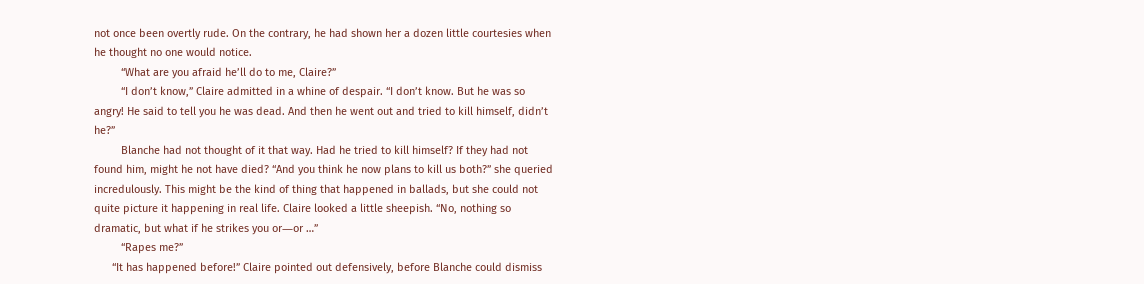not once been overtly rude. On the contrary, he had shown her a dozen little courtesies when he thought no one would notice.
         “What are you afraid he’ll do to me, Claire?”
         “I don’t know,” Claire admitted in a whine of despair. “I don’t know. But he was so angry! He said to tell you he was dead. And then he went out and tried to kill himself, didn’t he?”
         Blanche had not thought of it that way. Had he tried to kill himself? If they had not found him, might he not have died? “And you think he now plans to kill us both?” she queried incredulously. This might be the kind of thing that happened in ballads, but she could not quite picture it happening in real life. Claire looked a little sheepish. “No, nothing so dramatic, but what if he strikes you or―or …”
         “Rapes me?”
      “It has happened before!” Claire pointed out defensively, before Blanche could dismiss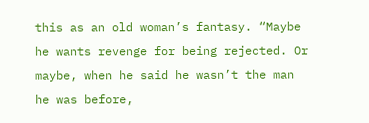this as an old woman’s fantasy. “Maybe he wants revenge for being rejected. Or maybe, when he said he wasn’t the man he was before,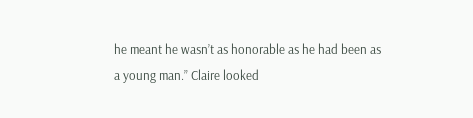he meant he wasn’t as honorable as he had been as a young man.” Claire looked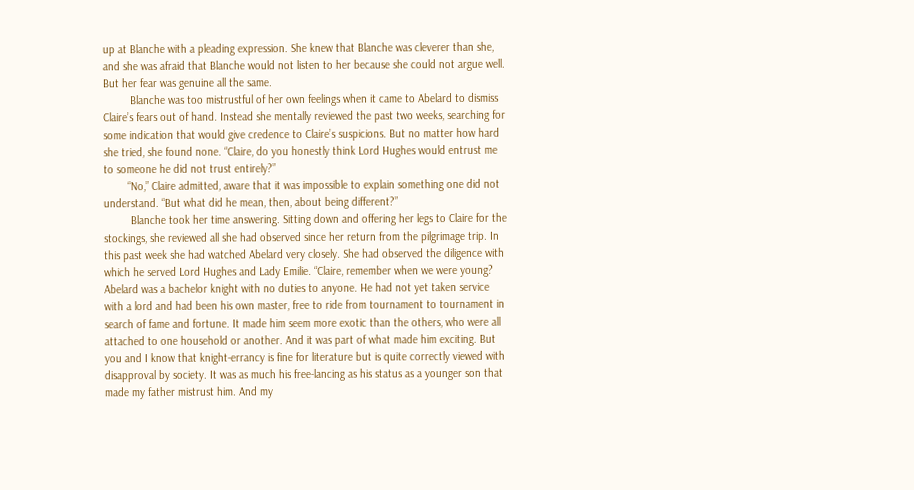up at Blanche with a pleading expression. She knew that Blanche was cleverer than she, and she was afraid that Blanche would not listen to her because she could not argue well. But her fear was genuine all the same.
         Blanche was too mistrustful of her own feelings when it came to Abelard to dismiss Claire’s fears out of hand. Instead she mentally reviewed the past two weeks, searching for some indication that would give credence to Claire’s suspicions. But no matter how hard she tried, she found none. “Claire, do you honestly think Lord Hughes would entrust me to someone he did not trust entirely?”
        “No,” Claire admitted, aware that it was impossible to explain something one did not understand. “But what did he mean, then, about being different?”
         Blanche took her time answering. Sitting down and offering her legs to Claire for the stockings, she reviewed all she had observed since her return from the pilgrimage trip. In this past week she had watched Abelard very closely. She had observed the diligence with which he served Lord Hughes and Lady Emilie. “Claire, remember when we were young? Abelard was a bachelor knight with no duties to anyone. He had not yet taken service with a lord and had been his own master, free to ride from tournament to tournament in search of fame and fortune. It made him seem more exotic than the others, who were all attached to one household or another. And it was part of what made him exciting. But you and I know that knight-errancy is fine for literature but is quite correctly viewed with disapproval by society. It was as much his free-lancing as his status as a younger son that made my father mistrust him. And my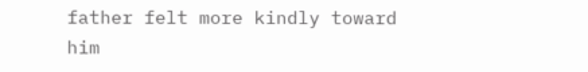father felt more kindly toward him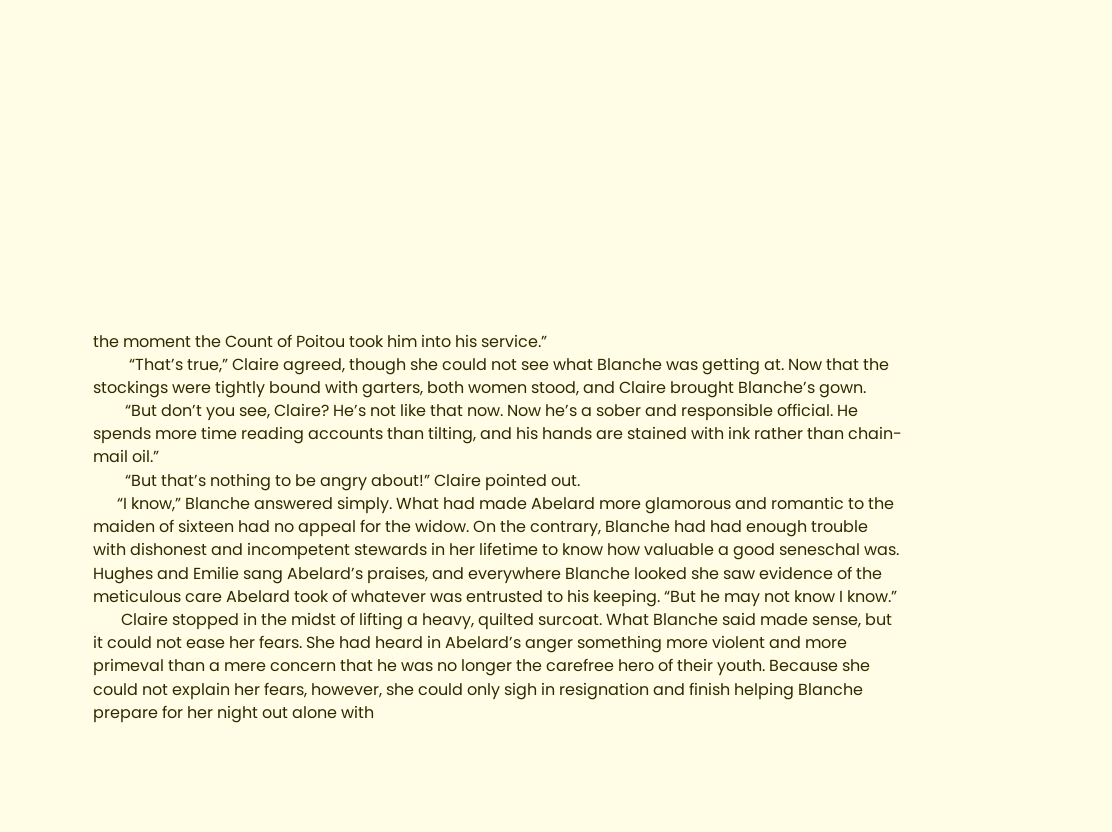the moment the Count of Poitou took him into his service.”
         “That’s true,” Claire agreed, though she could not see what Blanche was getting at. Now that the stockings were tightly bound with garters, both women stood, and Claire brought Blanche’s gown.
        “But don’t you see, Claire? He’s not like that now. Now he’s a sober and responsible official. He spends more time reading accounts than tilting, and his hands are stained with ink rather than chain-mail oil.”
        “But that’s nothing to be angry about!” Claire pointed out.
      “I know,” Blanche answered simply. What had made Abelard more glamorous and romantic to the maiden of sixteen had no appeal for the widow. On the contrary, Blanche had had enough trouble with dishonest and incompetent stewards in her lifetime to know how valuable a good seneschal was. Hughes and Emilie sang Abelard’s praises, and everywhere Blanche looked she saw evidence of the meticulous care Abelard took of whatever was entrusted to his keeping. “But he may not know I know.”
       Claire stopped in the midst of lifting a heavy, quilted surcoat. What Blanche said made sense, but it could not ease her fears. She had heard in Abelard’s anger something more violent and more primeval than a mere concern that he was no longer the carefree hero of their youth. Because she could not explain her fears, however, she could only sigh in resignation and finish helping Blanche prepare for her night out alone with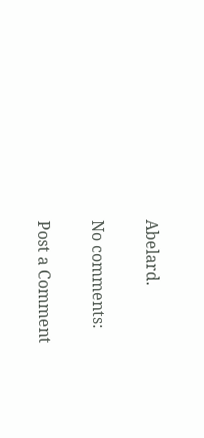Abelard.

No comments:

Post a Comment